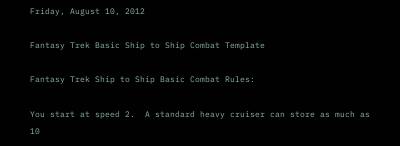Friday, August 10, 2012

Fantasy Trek Basic Ship to Ship Combat Template

Fantasy Trek Ship to Ship Basic Combat Rules:

You start at speed 2.  A standard heavy cruiser can store as much as 10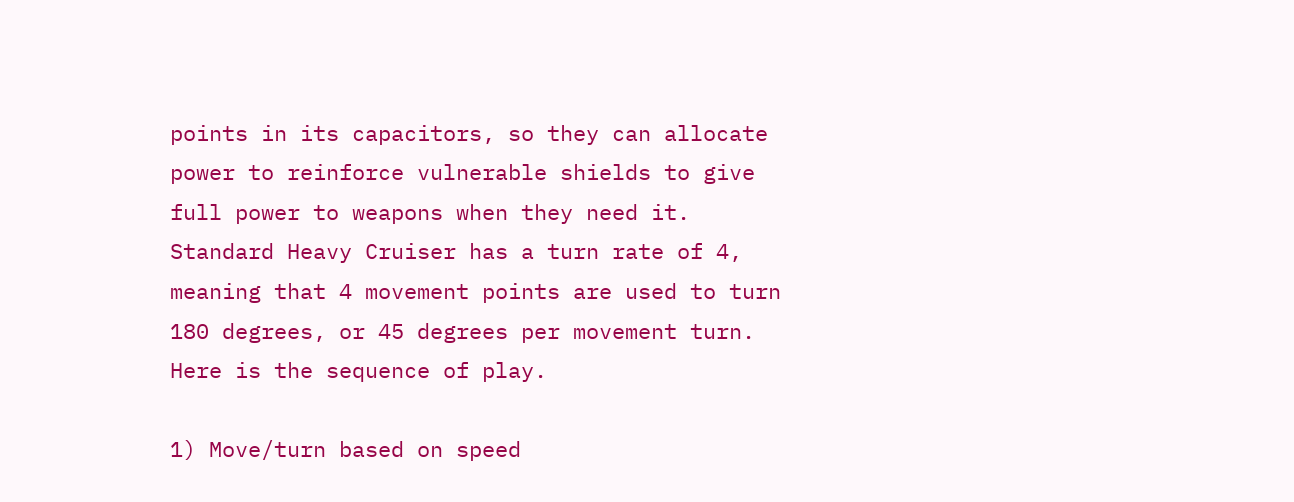points in its capacitors, so they can allocate power to reinforce vulnerable shields to give full power to weapons when they need it. Standard Heavy Cruiser has a turn rate of 4, meaning that 4 movement points are used to turn 180 degrees, or 45 degrees per movement turn. Here is the sequence of play.

1) Move/turn based on speed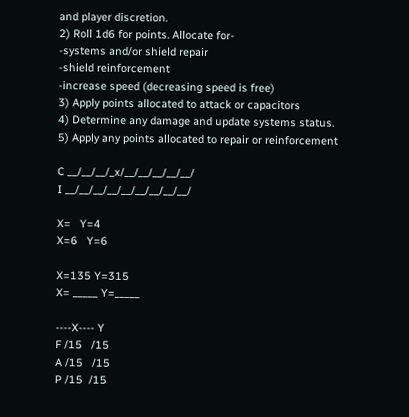and player discretion.
2) Roll 1d6 for points. Allocate for-
-systems and/or shield repair
-shield reinforcement
-increase speed (decreasing speed is free)
3) Apply points allocated to attack or capacitors
4) Determine any damage and update systems status.
5) Apply any points allocated to repair or reinforcement

C __/__/__/_x/__/__/__/__/__/
I __/__/__/__/__/__/__/__/__/

X=   Y=4
X=6   Y=6

X=135 Y=315
X= _____ Y=_____

----X---- Y
F /15   /15
A /15   /15
P /15  /15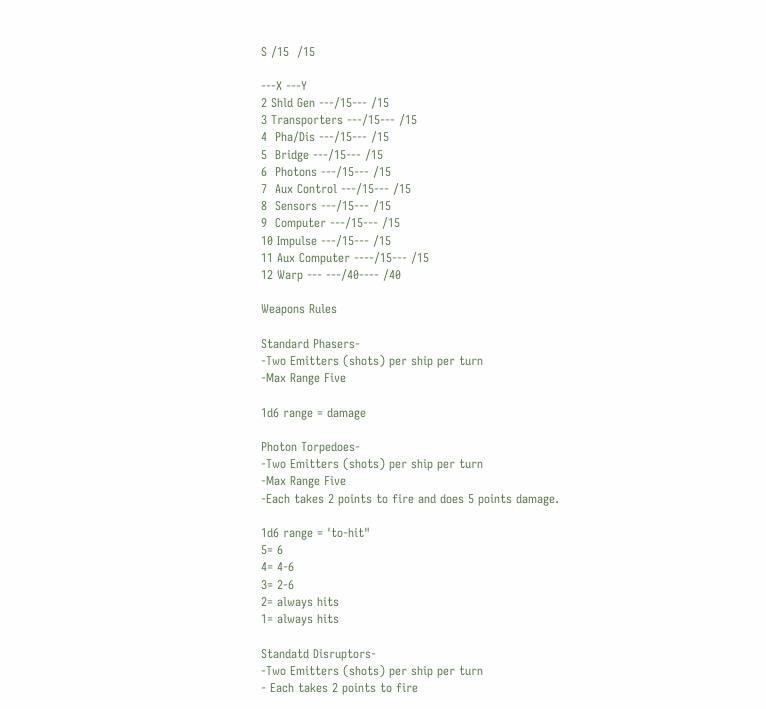S /15  /15

---X ---Y
2 Shld Gen ---/15--- /15
3 Transporters ---/15--- /15
4  Pha/Dis ---/15--- /15
5  Bridge ---/15--- /15
6  Photons ---/15--- /15
7  Aux Control ---/15--- /15
8  Sensors ---/15--- /15
9  Computer ---/15--- /15
10 Impulse ---/15--- /15
11 Aux Computer ----/15--- /15
12 Warp --- ---/40---- /40

Weapons Rules

Standard Phasers-
-Two Emitters (shots) per ship per turn
-Max Range Five

1d6 range = damage

Photon Torpedoes-
-Two Emitters (shots) per ship per turn
-Max Range Five
-Each takes 2 points to fire and does 5 points damage.

1d6 range = 'to-hit"
5= 6
4= 4-6
3= 2-6
2= always hits
1= always hits

Standatd Disruptors-
-Two Emitters (shots) per ship per turn
- Each takes 2 points to fire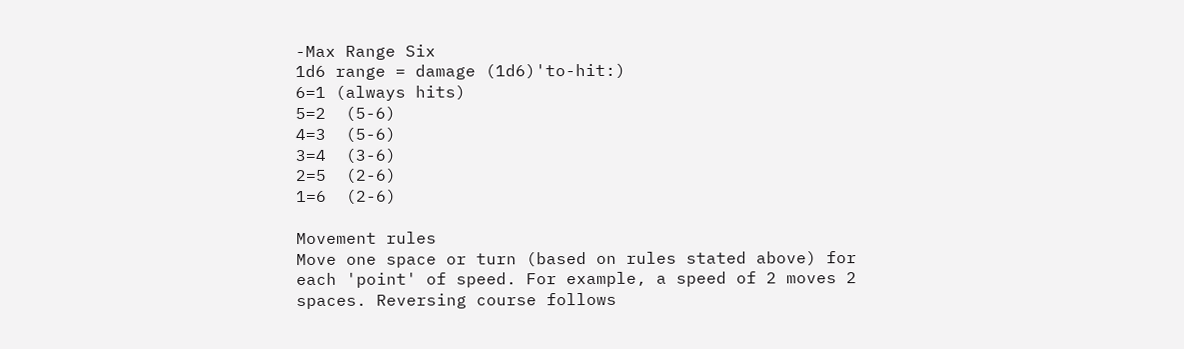-Max Range Six
1d6 range = damage (1d6)'to-hit:)
6=1 (always hits)
5=2  (5-6)
4=3  (5-6)
3=4  (3-6)
2=5  (2-6)
1=6  (2-6)

Movement rules
Move one space or turn (based on rules stated above) for each 'point' of speed. For example, a speed of 2 moves 2 spaces. Reversing course follows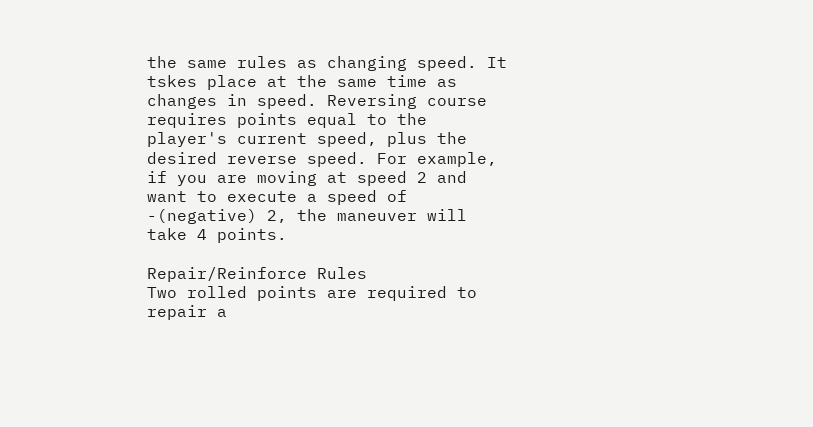the same rules as changing speed. It tskes place at the same time as changes in speed. Reversing course requires points equal to the player's current speed, plus the desired reverse speed. For example, if you are moving at speed 2 and want to execute a speed of -(negative) 2, the maneuver will take 4 points.

Repair/Reinforce Rules
Two rolled points are required to repair a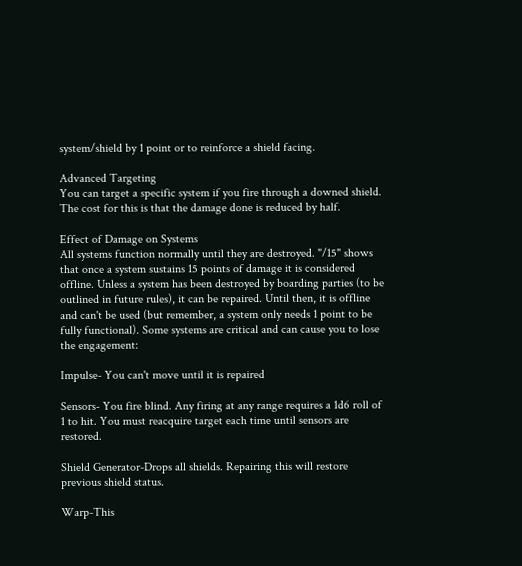system/shield by 1 point or to reinforce a shield facing.

Advanced Targeting
You can target a specific system if you fire through a downed shield. The cost for this is that the damage done is reduced by half.

Effect of Damage on Systems
All systems function normally until they are destroyed. "/15" shows that once a system sustains 15 points of damage it is considered offline. Unless a system has been destroyed by boarding parties (to be outlined in future rules), it can be repaired. Until then, it is offline and can't be used (but remember, a system only needs 1 point to be fully functional). Some systems are critical and can cause you to lose the engagement:

Impulse- You can't move until it is repaired

Sensors- You fire blind. Any firing at any range requires a 1d6 roll of 1 to hit. You must reacquire target each time until sensors are restored.

Shield Generator-Drops all shields. Repairing this will restore previous shield status.

Warp-This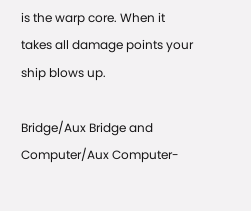is the warp core. When it takes all damage points your ship blows up.

Bridge/Aux Bridge and Computer/Aux Computer-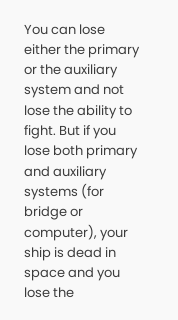You can lose either the primary or the auxiliary system and not lose the ability to fight. But if you lose both primary and auxiliary systems (for bridge or computer), your ship is dead in space and you lose the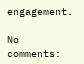engagement.

No comments: